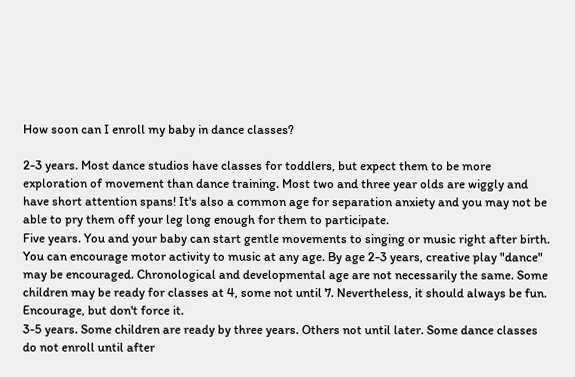How soon can I enroll my baby in dance classes?

2-3 years. Most dance studios have classes for toddlers, but expect them to be more exploration of movement than dance training. Most two and three year olds are wiggly and have short attention spans! It's also a common age for separation anxiety and you may not be able to pry them off your leg long enough for them to participate.
Five years. You and your baby can start gentle movements to singing or music right after birth. You can encourage motor activity to music at any age. By age 2-3 years, creative play "dance" may be encouraged. Chronological and developmental age are not necessarily the same. Some children may be ready for classes at 4, some not until 7. Nevertheless, it should always be fun. Encourage, but don't force it.
3-5 years. Some children are ready by three years. Others not until later. Some dance classes do not enroll until after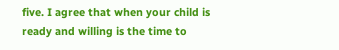five. I agree that when your child is ready and willing is the time to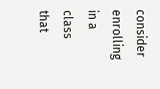consider enrolling in a class that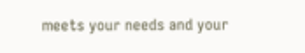meets your needs and your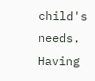child's needs. Having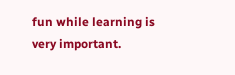fun while learning is very important.